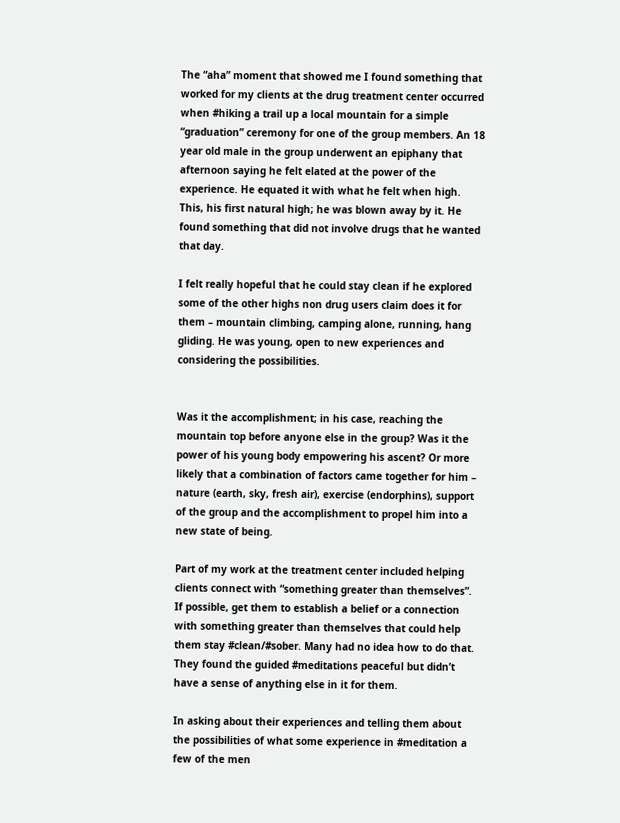The “aha” moment that showed me I found something that worked for my clients at the drug treatment center occurred when #hiking a trail up a local mountain for a simple “graduation” ceremony for one of the group members. An 18 year old male in the group underwent an epiphany that afternoon saying he felt elated at the power of the experience. He equated it with what he felt when high. This, his first natural high; he was blown away by it. He found something that did not involve drugs that he wanted that day.

I felt really hopeful that he could stay clean if he explored some of the other highs non drug users claim does it for them – mountain climbing, camping alone, running, hang gliding. He was young, open to new experiences and considering the possibilities.


Was it the accomplishment; in his case, reaching the mountain top before anyone else in the group? Was it the power of his young body empowering his ascent? Or more likely that a combination of factors came together for him – nature (earth, sky, fresh air), exercise (endorphins), support of the group and the accomplishment to propel him into a new state of being.

Part of my work at the treatment center included helping clients connect with “something greater than themselves”. If possible, get them to establish a belief or a connection with something greater than themselves that could help them stay #clean/#sober. Many had no idea how to do that. They found the guided #meditations peaceful but didn’t have a sense of anything else in it for them.

In asking about their experiences and telling them about the possibilities of what some experience in #meditation a few of the men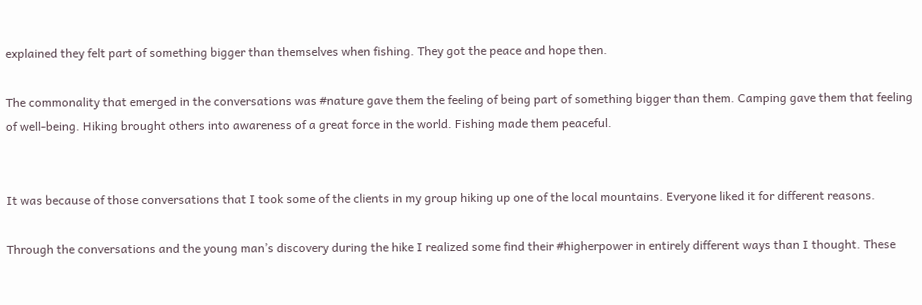explained they felt part of something bigger than themselves when fishing. They got the peace and hope then.

The commonality that emerged in the conversations was #nature gave them the feeling of being part of something bigger than them. Camping gave them that feeling of well-being. Hiking brought others into awareness of a great force in the world. Fishing made them peaceful.


It was because of those conversations that I took some of the clients in my group hiking up one of the local mountains. Everyone liked it for different reasons.

Through the conversations and the young man’s discovery during the hike I realized some find their #higherpower in entirely different ways than I thought. These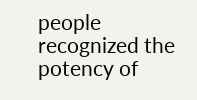people recognized the potency of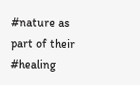#nature as part of their #healing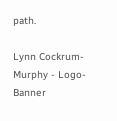path.

Lynn Cockrum-Murphy - Logo-Banner